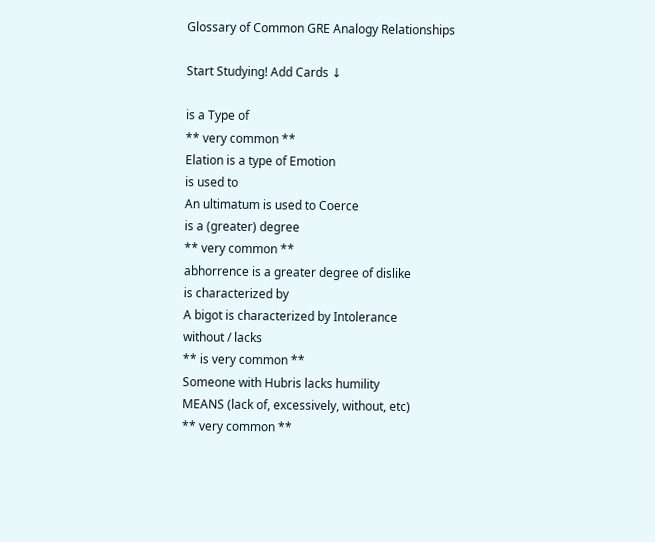Glossary of Common GRE Analogy Relationships

Start Studying! Add Cards ↓

is a Type of
** very common **
Elation is a type of Emotion
is used to
An ultimatum is used to Coerce
is a (greater) degree
** very common **
abhorrence is a greater degree of dislike
is characterized by
A bigot is characterized by Intolerance
without / lacks
** is very common **
Someone with Hubris lacks humility
MEANS (lack of, excessively, without, etc)
** very common **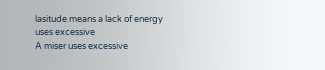lasitude means a lack of energy
uses excessive
A miser uses excessive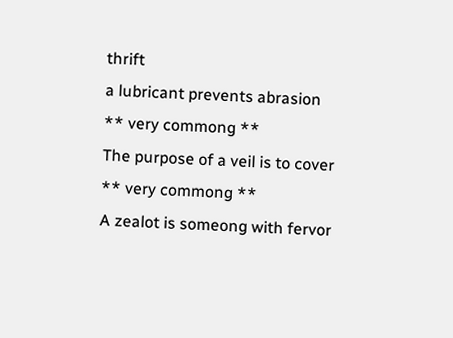thrift
a lubricant prevents abrasion
** very commong **
The purpose of a veil is to cover
** very commong **
A zealot is someong with fervor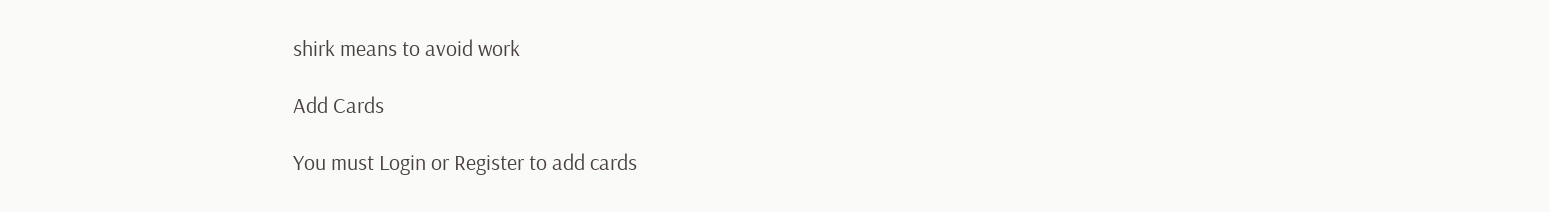shirk means to avoid work

Add Cards

You must Login or Register to add cards